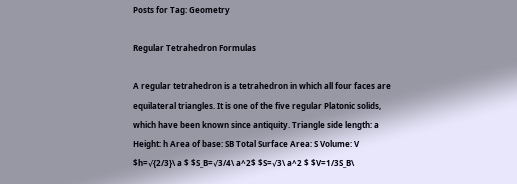Posts for Tag: Geometry

Regular Tetrahedron Formulas

A regular tetrahedron is a tetrahedron in which all four faces are equilateral triangles. It is one of the five regular Platonic solids, which have been known since antiquity. Triangle side length: a Height: h Area of base: SB Total Surface Area: S Volume: V $h=√{2/3}\ a $ $S_B=√3/4\ a^2$ $S=√3\ a^2 $ $V=1/3S_B\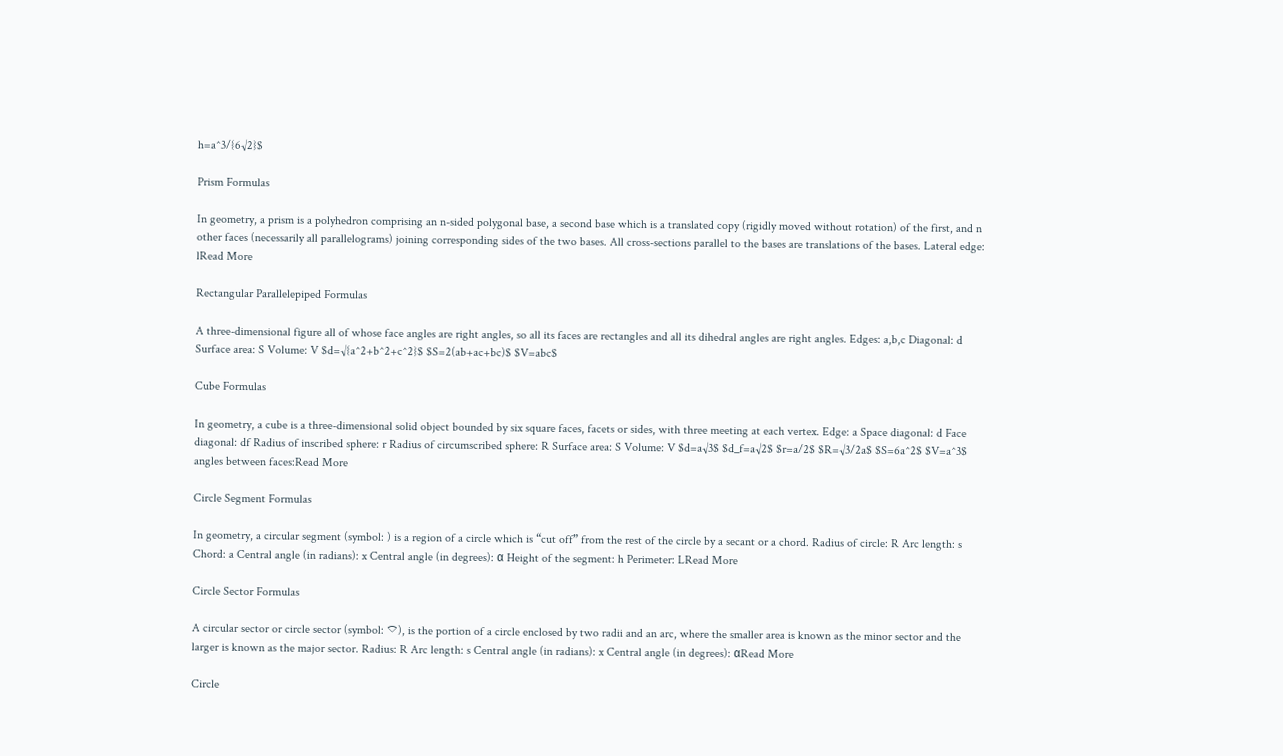h=a^3/{6√2}$

Prism Formulas

In geometry, a prism is a polyhedron comprising an n-sided polygonal base, a second base which is a translated copy (rigidly moved without rotation) of the first, and n other faces (necessarily all parallelograms) joining corresponding sides of the two bases. All cross-sections parallel to the bases are translations of the bases. Lateral edge: lRead More

Rectangular Parallelepiped Formulas

A three-dimensional figure all of whose face angles are right angles, so all its faces are rectangles and all its dihedral angles are right angles. Edges: a,b,c Diagonal: d Surface area: S Volume: V $d=√{a^2+b^2+c^2}$ $S=2(ab+ac+bc)$ $V=abc$

Cube Formulas

In geometry, a cube is a three-dimensional solid object bounded by six square faces, facets or sides, with three meeting at each vertex. Edge: a Space diagonal: d Face diagonal: df Radius of inscribed sphere: r Radius of circumscribed sphere: R Surface area: S Volume: V $d=a√3$ $d_f=a√2$ $r=a/2$ $R=√3/2a$ $S=6a^2$ $V=a^3$ angles between faces:Read More

Circle Segment Formulas

In geometry, a circular segment (symbol: ) is a region of a circle which is “cut off” from the rest of the circle by a secant or a chord. Radius of circle: R Arc length: s Chord: a Central angle (in radians): x Central angle (in degrees): α Height of the segment: h Perimeter: LRead More

Circle Sector Formulas

A circular sector or circle sector (symbol: ⌔), is the portion of a circle enclosed by two radii and an arc, where the smaller area is known as the minor sector and the larger is known as the major sector. Radius: R Arc length: s Central angle (in radians): x Central angle (in degrees): αRead More

Circle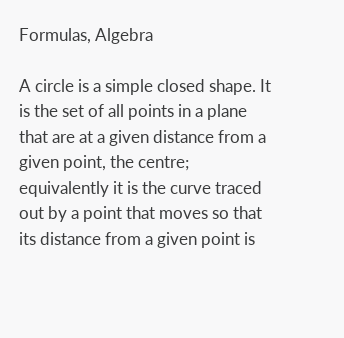Formulas, Algebra

A circle is a simple closed shape. It is the set of all points in a plane that are at a given distance from a given point, the centre; equivalently it is the curve traced out by a point that moves so that its distance from a given point is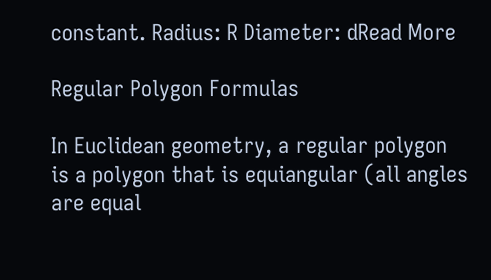constant. Radius: R Diameter: dRead More

Regular Polygon Formulas

In Euclidean geometry, a regular polygon is a polygon that is equiangular (all angles are equal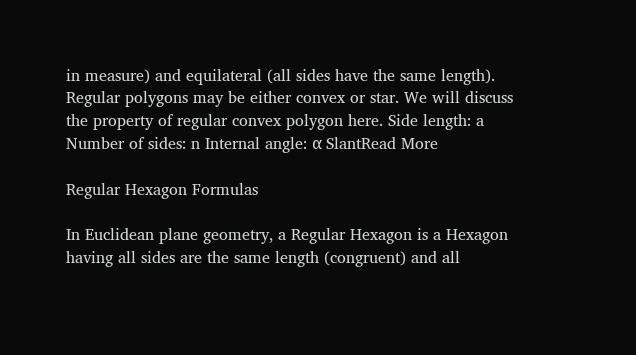in measure) and equilateral (all sides have the same length). Regular polygons may be either convex or star. We will discuss the property of regular convex polygon here. Side length: a Number of sides: n Internal angle: α SlantRead More

Regular Hexagon Formulas

In Euclidean plane geometry, a Regular Hexagon is a Hexagon having all sides are the same length (congruent) and all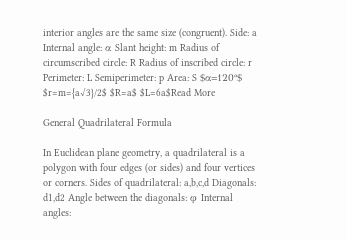interior angles are the same size (congruent). Side: a Internal angle: α Slant height: m Radius of circumscribed circle: R Radius of inscribed circle: r Perimeter: L Semiperimeter: p Area: S $α=120°$ $r=m={a√3}/2$ $R=a$ $L=6a$Read More

General Quadrilateral Formula

In Euclidean plane geometry, a quadrilateral is a polygon with four edges (or sides) and four vertices or corners. Sides of quadrilateral: a,b,c,d Diagonals: d1,d2 Angle between the diagonals: φ Internal angles: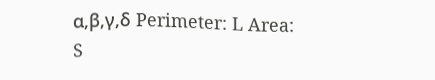α,β,γ,δ Perimeter: L Area: S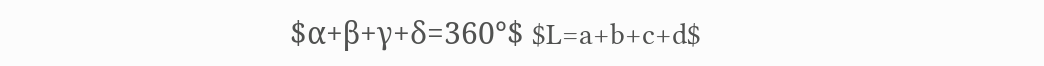$α+β+γ+δ=360°$ $L=a+b+c+d$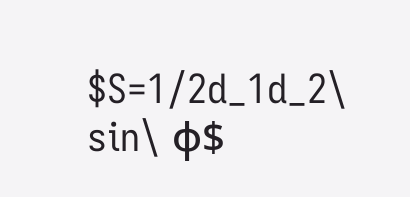$S=1/2d_1d_2\ sin\ φ$